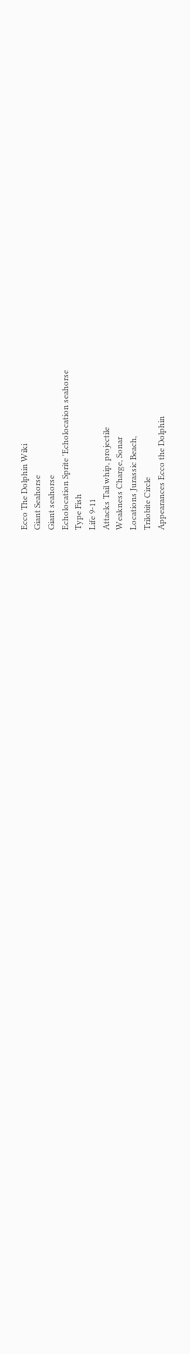Ecco The Dolphin Wiki
Giant Seahorse
Giant seahorse
Echolocation Sprite 'Echolocation seahorse
Type Fish
Life 9-11
Attacks Tail whip, projectile
Weakness Charge, Sonar
Locations Jurassic Beach,
Trilobite Circle
Appearances Ecco the Dolphin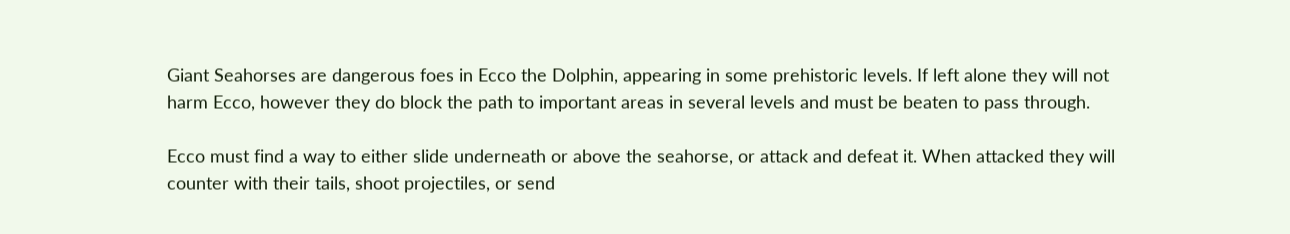Giant Seahorses are dangerous foes in Ecco the Dolphin, appearing in some prehistoric levels. If left alone they will not harm Ecco, however they do block the path to important areas in several levels and must be beaten to pass through.

Ecco must find a way to either slide underneath or above the seahorse, or attack and defeat it. When attacked they will counter with their tails, shoot projectiles, or send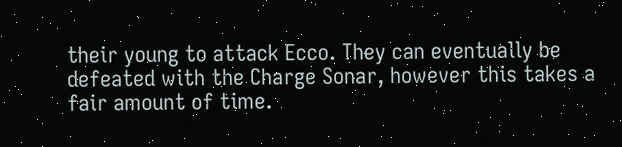their young to attack Ecco. They can eventually be defeated with the Charge Sonar, however this takes a fair amount of time.